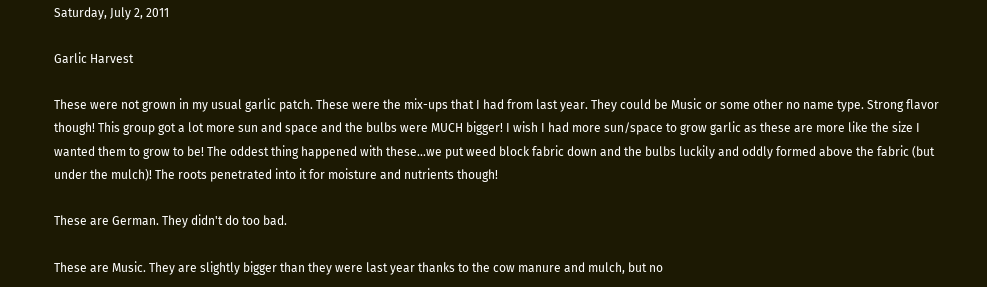Saturday, July 2, 2011

Garlic Harvest

These were not grown in my usual garlic patch. These were the mix-ups that I had from last year. They could be Music or some other no name type. Strong flavor though! This group got a lot more sun and space and the bulbs were MUCH bigger! I wish I had more sun/space to grow garlic as these are more like the size I wanted them to grow to be! The oddest thing happened with these...we put weed block fabric down and the bulbs luckily and oddly formed above the fabric (but under the mulch)! The roots penetrated into it for moisture and nutrients though!

These are German. They didn't do too bad.

These are Music. They are slightly bigger than they were last year thanks to the cow manure and mulch, but no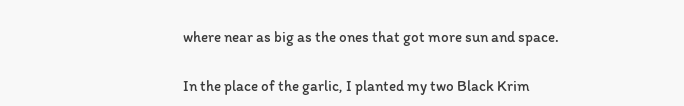where near as big as the ones that got more sun and space.

In the place of the garlic, I planted my two Black Krim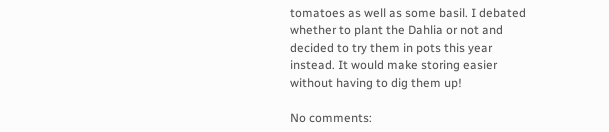tomatoes as well as some basil. I debated whether to plant the Dahlia or not and decided to try them in pots this year instead. It would make storing easier without having to dig them up!

No comments: